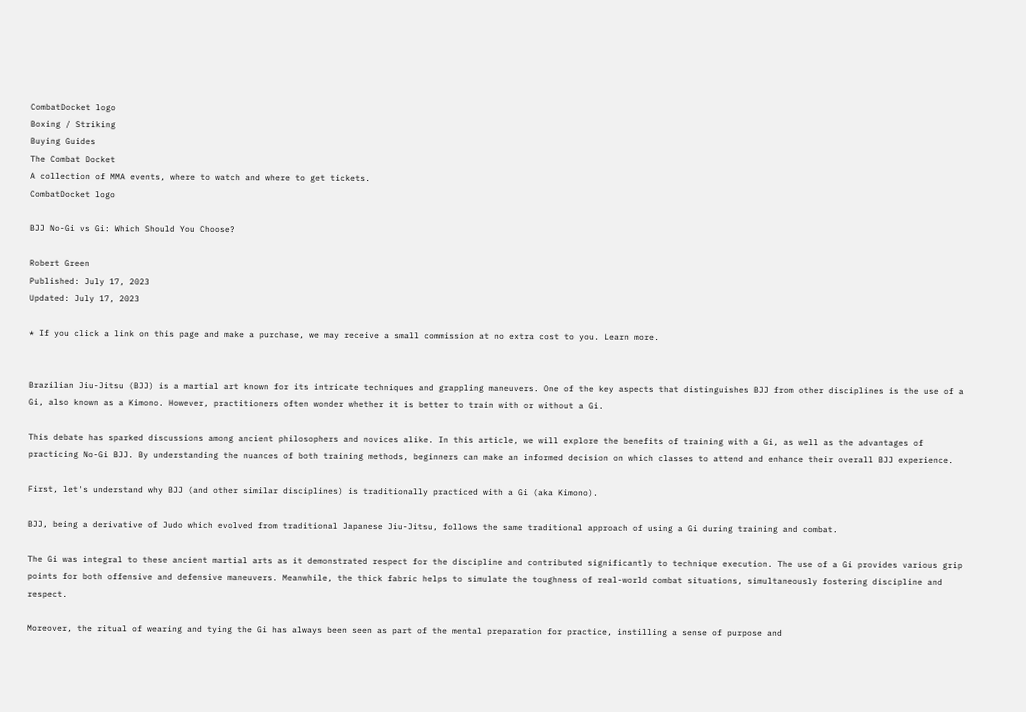CombatDocket logo
Boxing / Striking
Buying Guides
The Combat Docket
A collection of MMA events, where to watch and where to get tickets.
CombatDocket logo

BJJ No-Gi vs Gi: Which Should You Choose?

Robert Green
Published: July 17, 2023
Updated: July 17, 2023

* If you click a link on this page and make a purchase, we may receive a small commission at no extra cost to you. Learn more.


Brazilian Jiu-Jitsu (BJJ) is a martial art known for its intricate techniques and grappling maneuvers. One of the key aspects that distinguishes BJJ from other disciplines is the use of a Gi, also known as a Kimono. However, practitioners often wonder whether it is better to train with or without a Gi.

This debate has sparked discussions among ancient philosophers and novices alike. In this article, we will explore the benefits of training with a Gi, as well as the advantages of practicing No-Gi BJJ. By understanding the nuances of both training methods, beginners can make an informed decision on which classes to attend and enhance their overall BJJ experience.

First, let's understand why BJJ (and other similar disciplines) is traditionally practiced with a Gi (aka Kimono).

BJJ, being a derivative of Judo which evolved from traditional Japanese Jiu-Jitsu, follows the same traditional approach of using a Gi during training and combat.

The Gi was integral to these ancient martial arts as it demonstrated respect for the discipline and contributed significantly to technique execution. The use of a Gi provides various grip points for both offensive and defensive maneuvers. Meanwhile, the thick fabric helps to simulate the toughness of real-world combat situations, simultaneously fostering discipline and respect.

Moreover, the ritual of wearing and tying the Gi has always been seen as part of the mental preparation for practice, instilling a sense of purpose and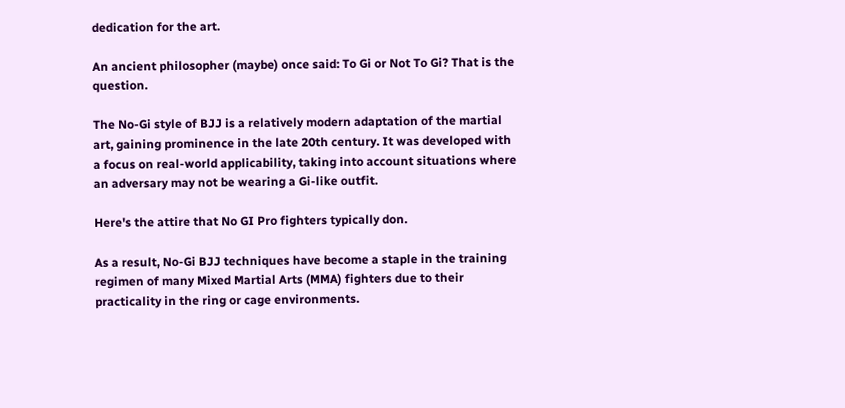dedication for the art.

An ancient philosopher (maybe) once said: To Gi or Not To Gi? That is the question.

The No-Gi style of BJJ is a relatively modern adaptation of the martial art, gaining prominence in the late 20th century. It was developed with a focus on real-world applicability, taking into account situations where an adversary may not be wearing a Gi-like outfit.

Here's the attire that No GI Pro fighters typically don.

As a result, No-Gi BJJ techniques have become a staple in the training regimen of many Mixed Martial Arts (MMA) fighters due to their practicality in the ring or cage environments.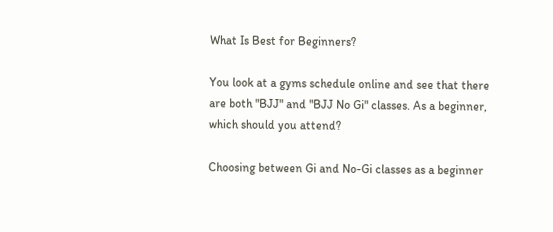What Is Best for Beginners?

You look at a gyms schedule online and see that there are both "BJJ" and "BJJ No Gi" classes. As a beginner, which should you attend?

Choosing between Gi and No-Gi classes as a beginner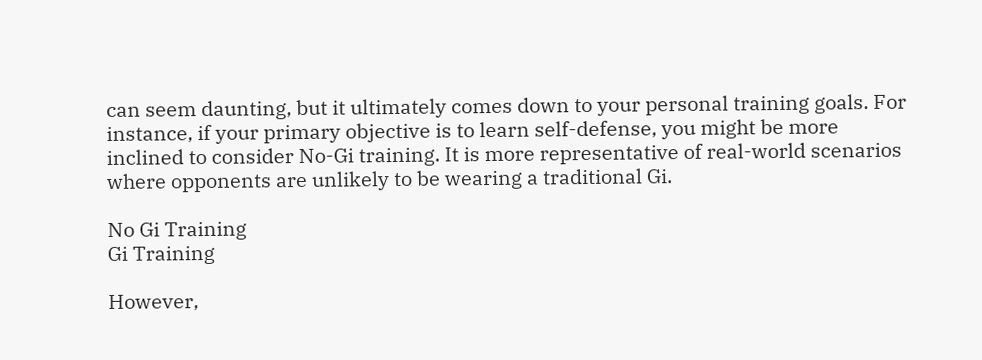can seem daunting, but it ultimately comes down to your personal training goals. For instance, if your primary objective is to learn self-defense, you might be more inclined to consider No-Gi training. It is more representative of real-world scenarios where opponents are unlikely to be wearing a traditional Gi.

No Gi Training
Gi Training

However,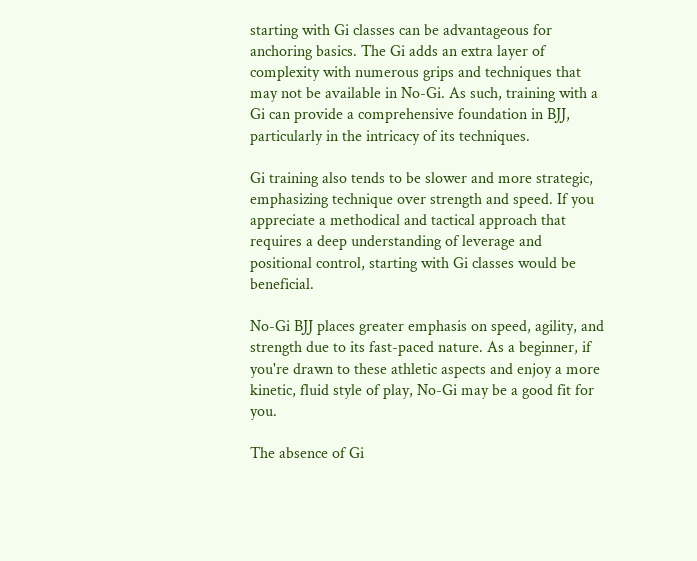starting with Gi classes can be advantageous for anchoring basics. The Gi adds an extra layer of complexity with numerous grips and techniques that may not be available in No-Gi. As such, training with a Gi can provide a comprehensive foundation in BJJ, particularly in the intricacy of its techniques.

Gi training also tends to be slower and more strategic, emphasizing technique over strength and speed. If you appreciate a methodical and tactical approach that requires a deep understanding of leverage and positional control, starting with Gi classes would be beneficial.

No-Gi BJJ places greater emphasis on speed, agility, and strength due to its fast-paced nature. As a beginner, if you're drawn to these athletic aspects and enjoy a more kinetic, fluid style of play, No-Gi may be a good fit for you.

The absence of Gi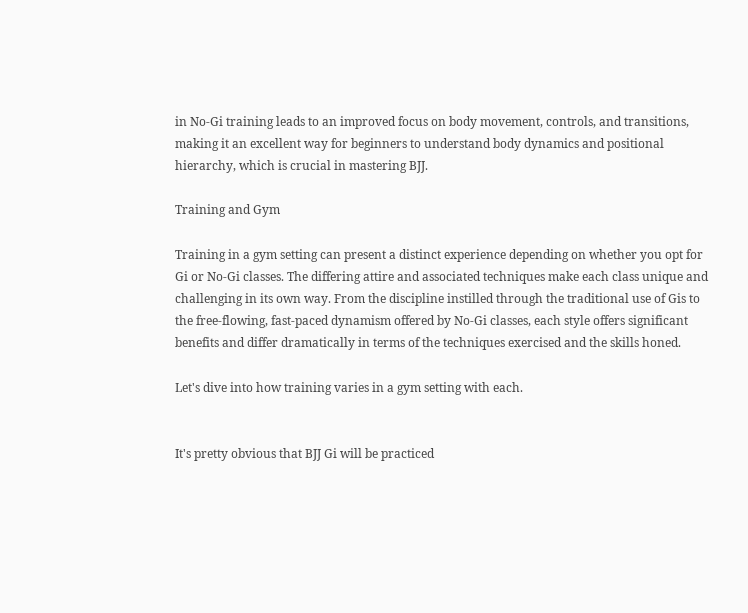in No-Gi training leads to an improved focus on body movement, controls, and transitions, making it an excellent way for beginners to understand body dynamics and positional hierarchy, which is crucial in mastering BJJ.

Training and Gym

Training in a gym setting can present a distinct experience depending on whether you opt for Gi or No-Gi classes. The differing attire and associated techniques make each class unique and challenging in its own way. From the discipline instilled through the traditional use of Gis to the free-flowing, fast-paced dynamism offered by No-Gi classes, each style offers significant benefits and differ dramatically in terms of the techniques exercised and the skills honed.

Let's dive into how training varies in a gym setting with each.


It's pretty obvious that BJJ Gi will be practiced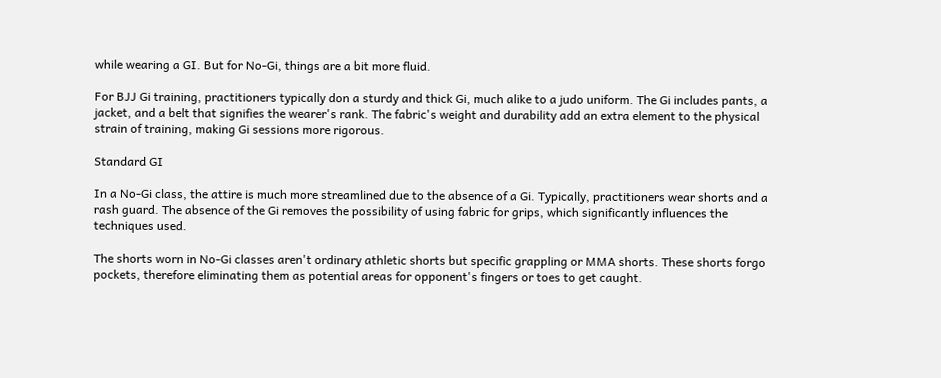while wearing a GI. But for No-Gi, things are a bit more fluid.

For BJJ Gi training, practitioners typically don a sturdy and thick Gi, much alike to a judo uniform. The Gi includes pants, a jacket, and a belt that signifies the wearer's rank. The fabric's weight and durability add an extra element to the physical strain of training, making Gi sessions more rigorous.

Standard GI

In a No-Gi class, the attire is much more streamlined due to the absence of a Gi. Typically, practitioners wear shorts and a rash guard. The absence of the Gi removes the possibility of using fabric for grips, which significantly influences the techniques used.

The shorts worn in No-Gi classes aren't ordinary athletic shorts but specific grappling or MMA shorts. These shorts forgo pockets, therefore eliminating them as potential areas for opponent's fingers or toes to get caught.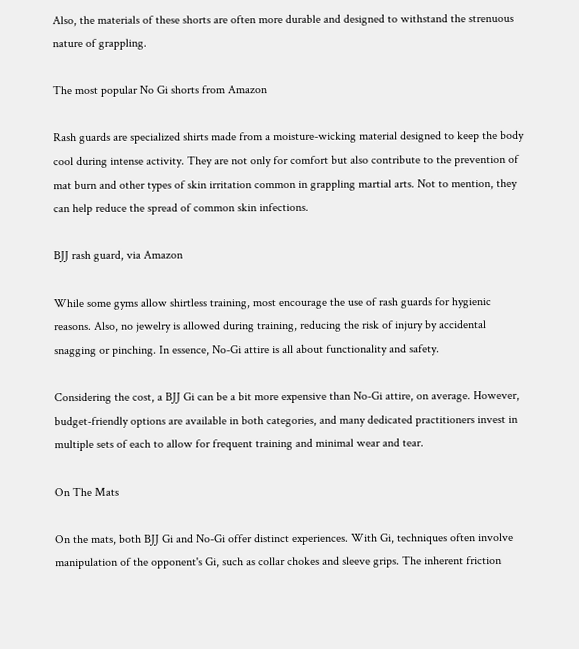Also, the materials of these shorts are often more durable and designed to withstand the strenuous nature of grappling.

The most popular No Gi shorts from Amazon

Rash guards are specialized shirts made from a moisture-wicking material designed to keep the body cool during intense activity. They are not only for comfort but also contribute to the prevention of mat burn and other types of skin irritation common in grappling martial arts. Not to mention, they can help reduce the spread of common skin infections.

BJJ rash guard, via Amazon

While some gyms allow shirtless training, most encourage the use of rash guards for hygienic reasons. Also, no jewelry is allowed during training, reducing the risk of injury by accidental snagging or pinching. In essence, No-Gi attire is all about functionality and safety.

Considering the cost, a BJJ Gi can be a bit more expensive than No-Gi attire, on average. However, budget-friendly options are available in both categories, and many dedicated practitioners invest in multiple sets of each to allow for frequent training and minimal wear and tear.

On The Mats

On the mats, both BJJ Gi and No-Gi offer distinct experiences. With Gi, techniques often involve manipulation of the opponent's Gi, such as collar chokes and sleeve grips. The inherent friction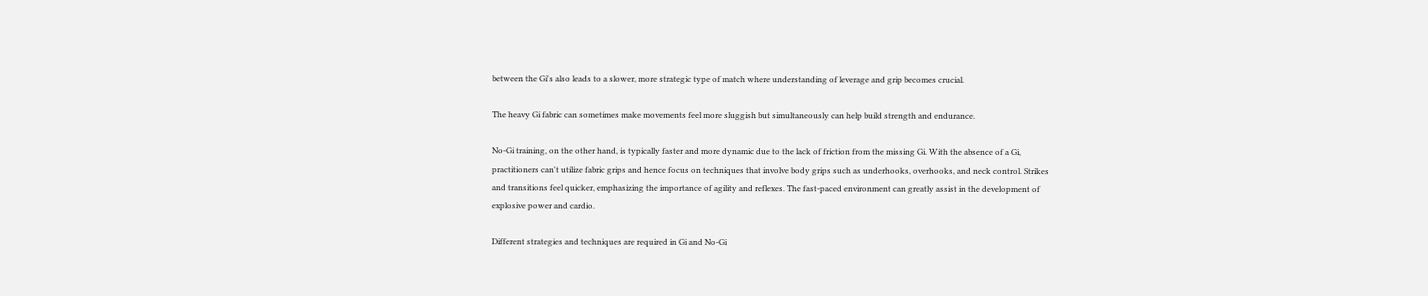between the Gi's also leads to a slower, more strategic type of match where understanding of leverage and grip becomes crucial.

The heavy Gi fabric can sometimes make movements feel more sluggish but simultaneously can help build strength and endurance.

No-Gi training, on the other hand, is typically faster and more dynamic due to the lack of friction from the missing Gi. With the absence of a Gi, practitioners can't utilize fabric grips and hence focus on techniques that involve body grips such as underhooks, overhooks, and neck control. Strikes and transitions feel quicker, emphasizing the importance of agility and reflexes. The fast-paced environment can greatly assist in the development of explosive power and cardio.

Different strategies and techniques are required in Gi and No-Gi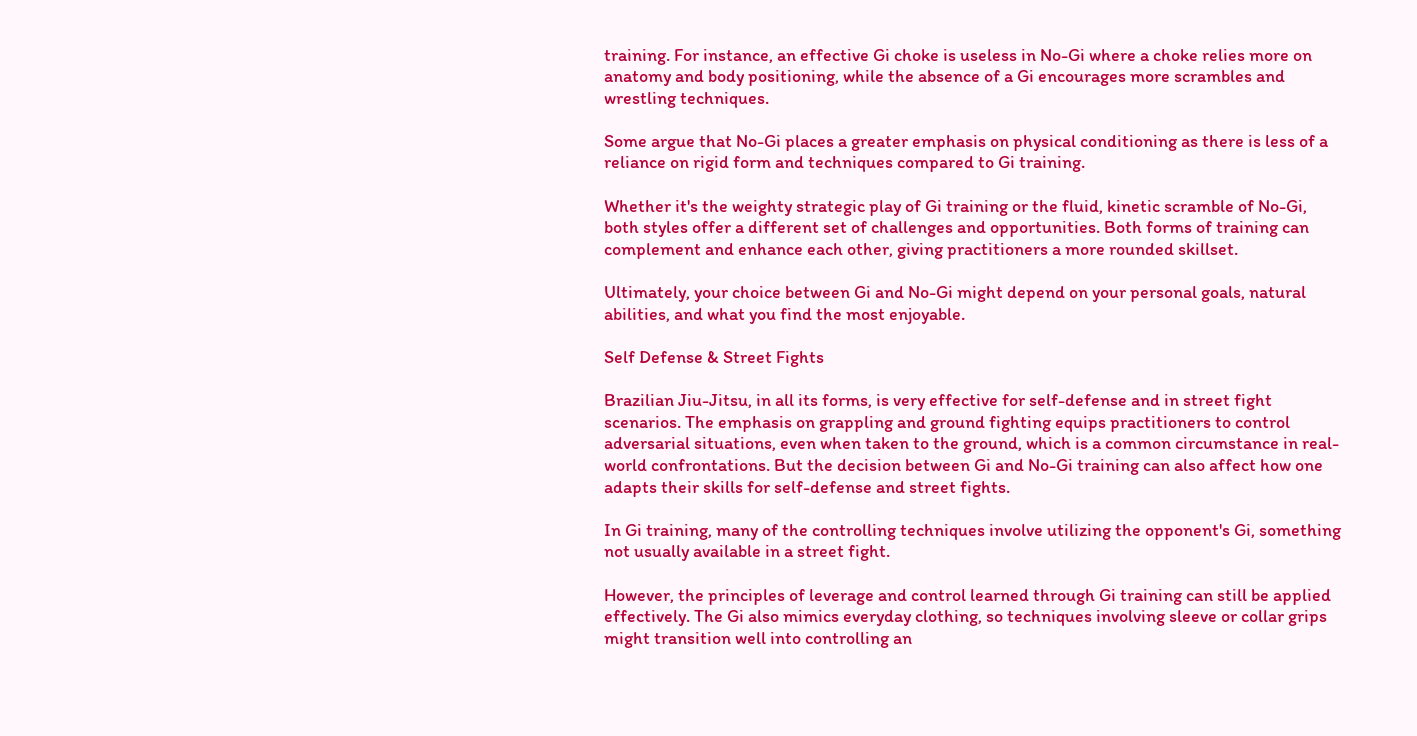training. For instance, an effective Gi choke is useless in No-Gi where a choke relies more on anatomy and body positioning, while the absence of a Gi encourages more scrambles and wrestling techniques.

Some argue that No-Gi places a greater emphasis on physical conditioning as there is less of a reliance on rigid form and techniques compared to Gi training.

Whether it's the weighty strategic play of Gi training or the fluid, kinetic scramble of No-Gi, both styles offer a different set of challenges and opportunities. Both forms of training can complement and enhance each other, giving practitioners a more rounded skillset.

Ultimately, your choice between Gi and No-Gi might depend on your personal goals, natural abilities, and what you find the most enjoyable.

Self Defense & Street Fights

Brazilian Jiu-Jitsu, in all its forms, is very effective for self-defense and in street fight scenarios. The emphasis on grappling and ground fighting equips practitioners to control adversarial situations, even when taken to the ground, which is a common circumstance in real-world confrontations. But the decision between Gi and No-Gi training can also affect how one adapts their skills for self-defense and street fights.

In Gi training, many of the controlling techniques involve utilizing the opponent's Gi, something not usually available in a street fight.

However, the principles of leverage and control learned through Gi training can still be applied effectively. The Gi also mimics everyday clothing, so techniques involving sleeve or collar grips might transition well into controlling an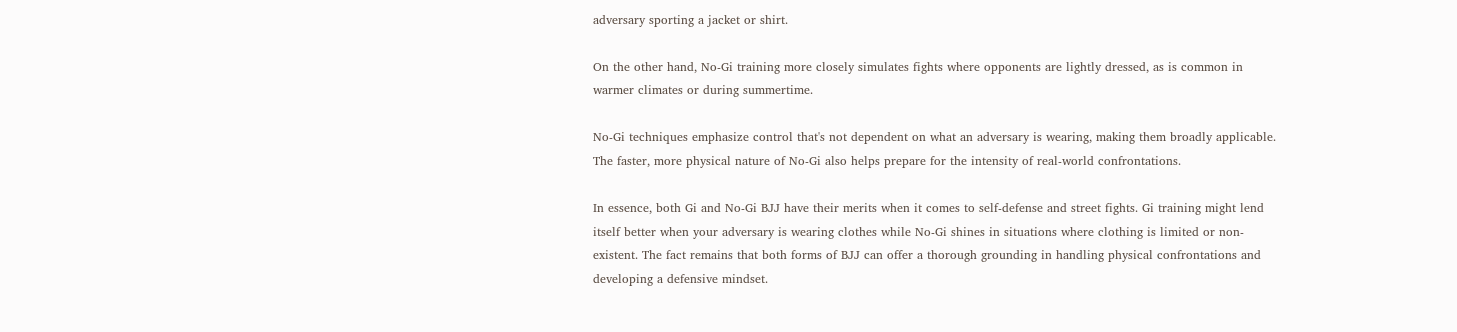adversary sporting a jacket or shirt.

On the other hand, No-Gi training more closely simulates fights where opponents are lightly dressed, as is common in warmer climates or during summertime.

No-Gi techniques emphasize control that's not dependent on what an adversary is wearing, making them broadly applicable. The faster, more physical nature of No-Gi also helps prepare for the intensity of real-world confrontations.

In essence, both Gi and No-Gi BJJ have their merits when it comes to self-defense and street fights. Gi training might lend itself better when your adversary is wearing clothes while No-Gi shines in situations where clothing is limited or non-existent. The fact remains that both forms of BJJ can offer a thorough grounding in handling physical confrontations and developing a defensive mindset.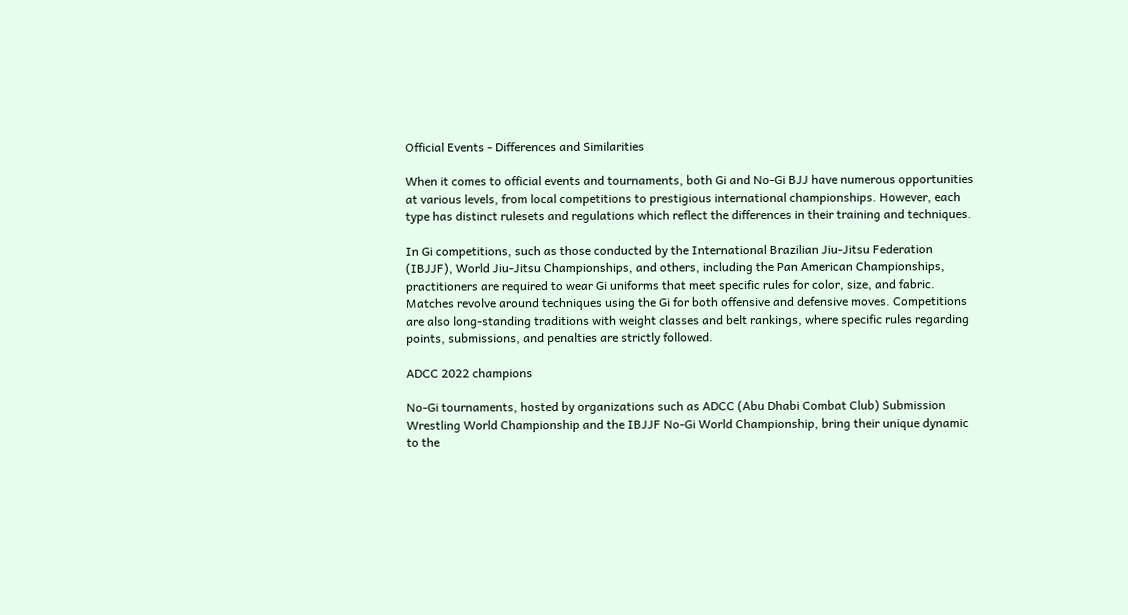Official Events - Differences and Similarities

When it comes to official events and tournaments, both Gi and No-Gi BJJ have numerous opportunities at various levels, from local competitions to prestigious international championships. However, each type has distinct rulesets and regulations which reflect the differences in their training and techniques.

In Gi competitions, such as those conducted by the International Brazilian Jiu-Jitsu Federation (IBJJF), World Jiu-Jitsu Championships, and others, including the Pan American Championships, practitioners are required to wear Gi uniforms that meet specific rules for color, size, and fabric. Matches revolve around techniques using the Gi for both offensive and defensive moves. Competitions are also long-standing traditions with weight classes and belt rankings, where specific rules regarding points, submissions, and penalties are strictly followed.

ADCC 2022 champions

No-Gi tournaments, hosted by organizations such as ADCC (Abu Dhabi Combat Club) Submission Wrestling World Championship and the IBJJF No-Gi World Championship, bring their unique dynamic to the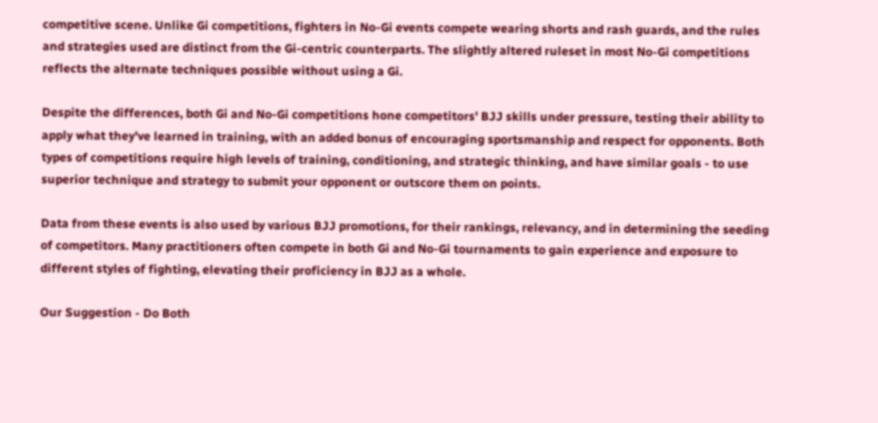competitive scene. Unlike Gi competitions, fighters in No-Gi events compete wearing shorts and rash guards, and the rules and strategies used are distinct from the Gi-centric counterparts. The slightly altered ruleset in most No-Gi competitions reflects the alternate techniques possible without using a Gi.

Despite the differences, both Gi and No-Gi competitions hone competitors' BJJ skills under pressure, testing their ability to apply what they've learned in training, with an added bonus of encouraging sportsmanship and respect for opponents. Both types of competitions require high levels of training, conditioning, and strategic thinking, and have similar goals - to use superior technique and strategy to submit your opponent or outscore them on points.

Data from these events is also used by various BJJ promotions, for their rankings, relevancy, and in determining the seeding of competitors. Many practitioners often compete in both Gi and No-Gi tournaments to gain experience and exposure to different styles of fighting, elevating their proficiency in BJJ as a whole.

Our Suggestion - Do Both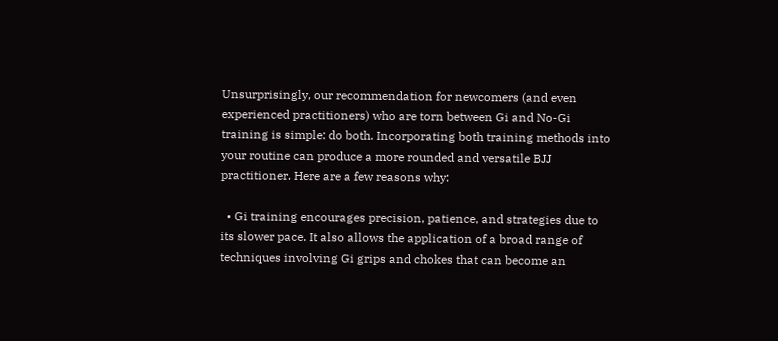Unsurprisingly, our recommendation for newcomers (and even experienced practitioners) who are torn between Gi and No-Gi training is simple: do both. Incorporating both training methods into your routine can produce a more rounded and versatile BJJ practitioner. Here are a few reasons why:

  • Gi training encourages precision, patience, and strategies due to its slower pace. It also allows the application of a broad range of techniques involving Gi grips and chokes that can become an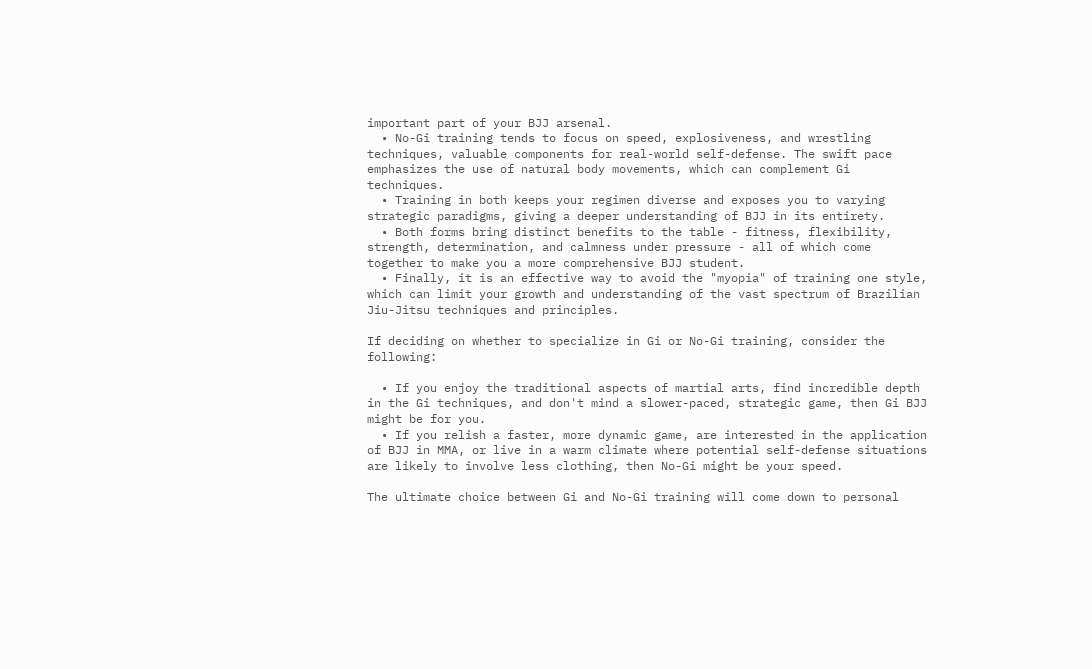important part of your BJJ arsenal.
  • No-Gi training tends to focus on speed, explosiveness, and wrestling techniques, valuable components for real-world self-defense. The swift pace emphasizes the use of natural body movements, which can complement Gi techniques.
  • Training in both keeps your regimen diverse and exposes you to varying strategic paradigms, giving a deeper understanding of BJJ in its entirety.
  • Both forms bring distinct benefits to the table - fitness, flexibility, strength, determination, and calmness under pressure - all of which come together to make you a more comprehensive BJJ student.
  • Finally, it is an effective way to avoid the "myopia" of training one style, which can limit your growth and understanding of the vast spectrum of Brazilian Jiu-Jitsu techniques and principles.

If deciding on whether to specialize in Gi or No-Gi training, consider the following:

  • If you enjoy the traditional aspects of martial arts, find incredible depth in the Gi techniques, and don't mind a slower-paced, strategic game, then Gi BJJ might be for you.
  • If you relish a faster, more dynamic game, are interested in the application of BJJ in MMA, or live in a warm climate where potential self-defense situations are likely to involve less clothing, then No-Gi might be your speed.

The ultimate choice between Gi and No-Gi training will come down to personal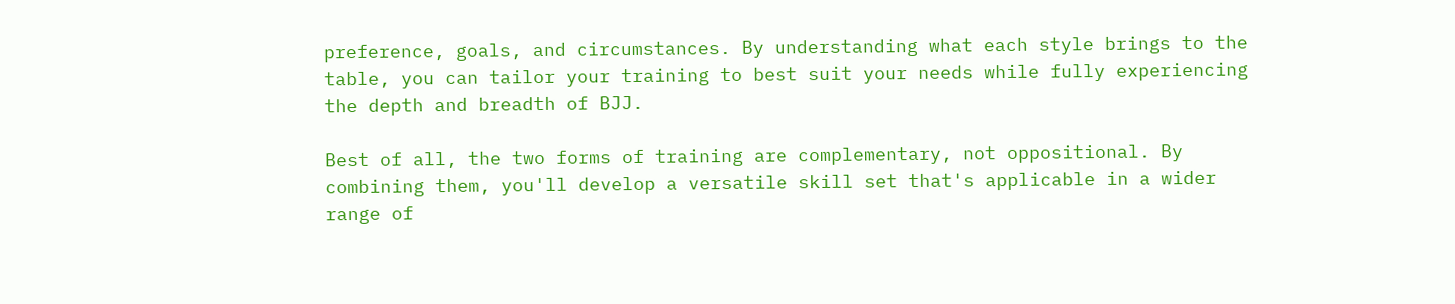preference, goals, and circumstances. By understanding what each style brings to the table, you can tailor your training to best suit your needs while fully experiencing the depth and breadth of BJJ.

Best of all, the two forms of training are complementary, not oppositional. By combining them, you'll develop a versatile skill set that's applicable in a wider range of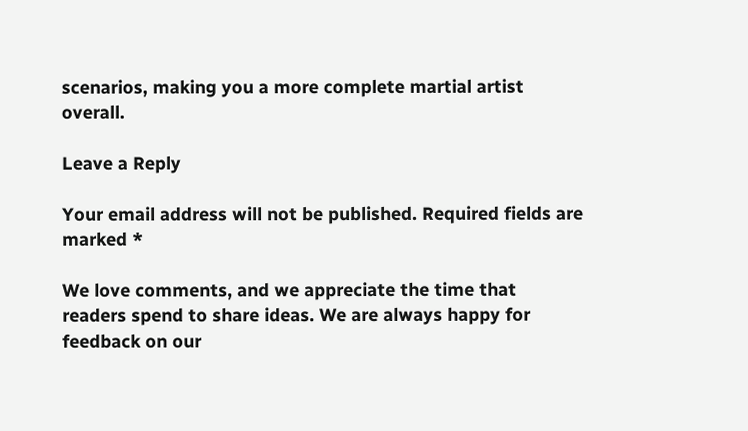scenarios, making you a more complete martial artist overall.

Leave a Reply

Your email address will not be published. Required fields are marked *

We love comments, and we appreciate the time that readers spend to share ideas. We are always happy for feedback on our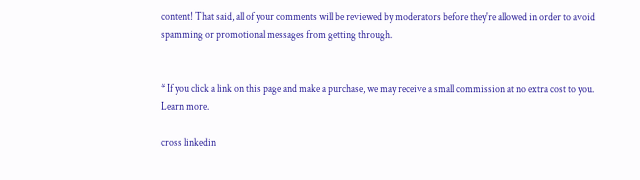content! That said, all of your comments will be reviewed by moderators before they're allowed in order to avoid spamming or promotional messages from getting through.


* If you click a link on this page and make a purchase, we may receive a small commission at no extra cost to you. Learn more.

cross linkedin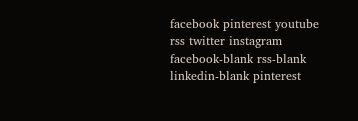facebook pinterest youtube rss twitter instagram facebook-blank rss-blank linkedin-blank pinterest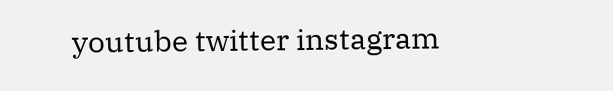youtube twitter instagram